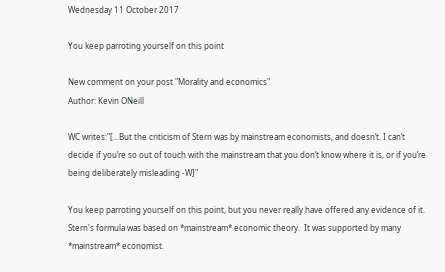Wednesday 11 October 2017

You keep parroting yourself on this point

New comment on your post "Morality and economics"
Author: Kevin ONeill

WC writes:"[...But the criticism of Stern was by mainstream economists, and doesn’t. I can’t decide if you’re so out of touch with the mainstream that you don’t know where it is, or if you’re being deliberately misleading -W]"

You keep parroting yourself on this point, but you never really have offered any evidence of it.  Stern's formula was based on *mainstream* economic theory.  It was supported by many *mainstream* economist.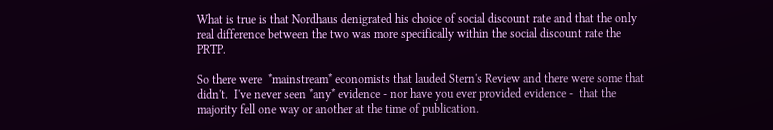What is true is that Nordhaus denigrated his choice of social discount rate and that the only real difference between the two was more specifically within the social discount rate the PRTP.

So there were  *mainstream* economists that lauded Stern's Review and there were some that didn't.  I've never seen *any* evidence - nor have you ever provided evidence -  that the majority fell one way or another at the time of publication.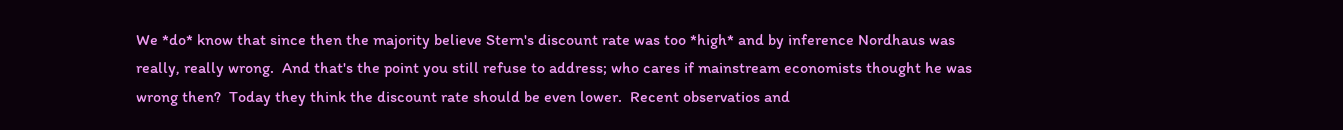We *do* know that since then the majority believe Stern's discount rate was too *high* and by inference Nordhaus was really, really wrong.  And that's the point you still refuse to address; who cares if mainstream economists thought he was wrong then?  Today they think the discount rate should be even lower.  Recent observatios and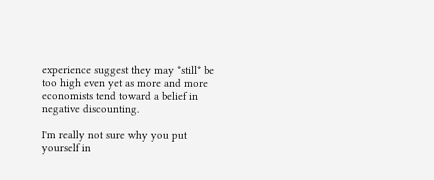experience suggest they may *still* be too high even yet as more and more economists tend toward a belief in negative discounting.

I'm really not sure why you put yourself in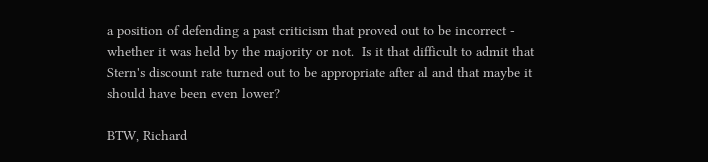a position of defending a past criticism that proved out to be incorrect - whether it was held by the majority or not.  Is it that difficult to admit that Stern's discount rate turned out to be appropriate after al and that maybe it should have been even lower?

BTW, Richard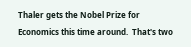Thaler gets the Nobel Prize for Economics this time around.  That's two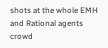shots at the whole EMH and Rational agents crowd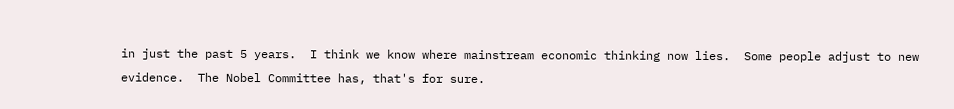in just the past 5 years.  I think we know where mainstream economic thinking now lies.  Some people adjust to new evidence.  The Nobel Committee has, that's for sure.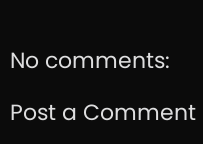No comments:

Post a Comment